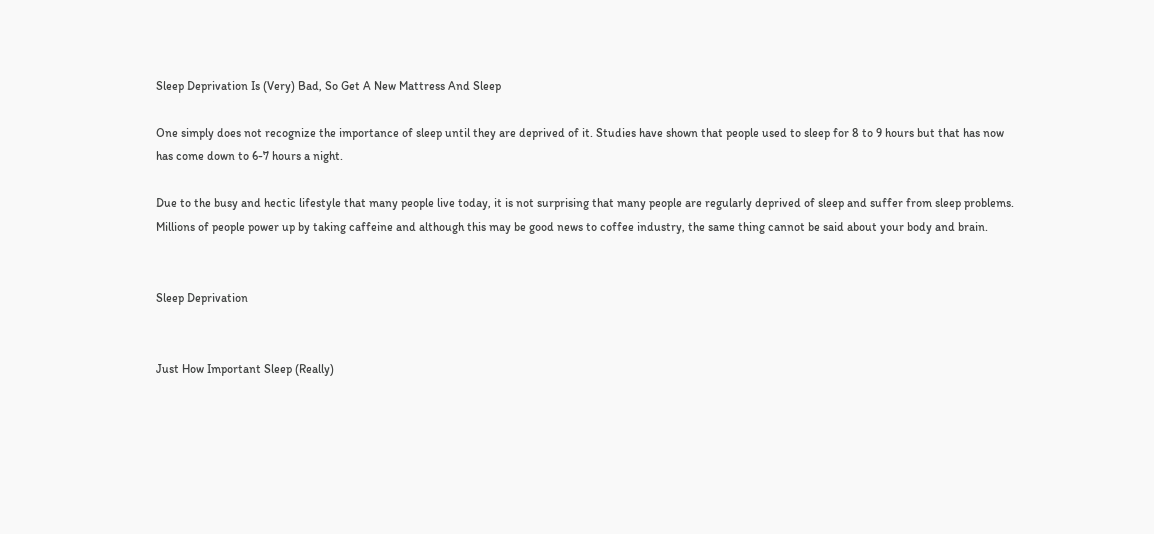Sleep Deprivation Is (Very) Bad, So Get A New Mattress And Sleep

One simply does not recognize the importance of sleep until they are deprived of it. Studies have shown that people used to sleep for 8 to 9 hours but that has now has come down to 6-7 hours a night.

Due to the busy and hectic lifestyle that many people live today, it is not surprising that many people are regularly deprived of sleep and suffer from sleep problems. Millions of people power up by taking caffeine and although this may be good news to coffee industry, the same thing cannot be said about your body and brain.


Sleep Deprivation


Just How Important Sleep (Really)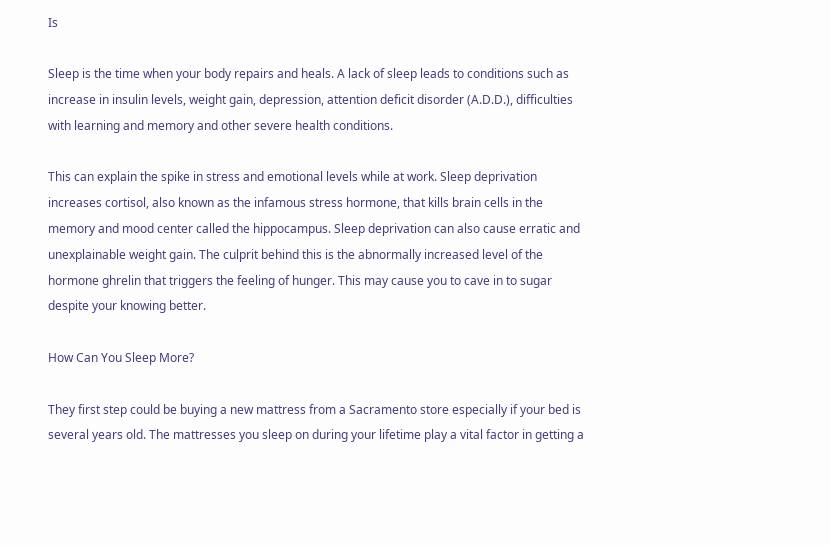Is

Sleep is the time when your body repairs and heals. A lack of sleep leads to conditions such as increase in insulin levels, weight gain, depression, attention deficit disorder (A.D.D.), difficulties with learning and memory and other severe health conditions.

This can explain the spike in stress and emotional levels while at work. Sleep deprivation increases cortisol, also known as the infamous stress hormone, that kills brain cells in the memory and mood center called the hippocampus. Sleep deprivation can also cause erratic and unexplainable weight gain. The culprit behind this is the abnormally increased level of the hormone ghrelin that triggers the feeling of hunger. This may cause you to cave in to sugar despite your knowing better.

How Can You Sleep More?

They first step could be buying a new mattress from a Sacramento store especially if your bed is several years old. The mattresses you sleep on during your lifetime play a vital factor in getting a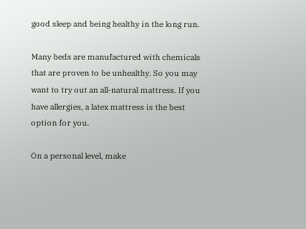good sleep and being healthy in the long run.

Many beds are manufactured with chemicals that are proven to be unhealthy. So you may want to try out an all-natural mattress. If you have allergies, a latex mattress is the best option for you.

On a personal level, make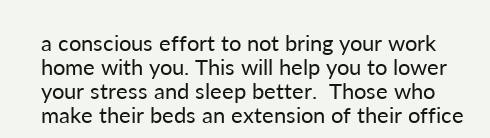a conscious effort to not bring your work home with you. This will help you to lower your stress and sleep better.  Those who make their beds an extension of their office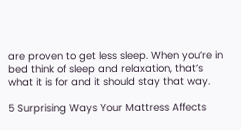are proven to get less sleep. When you’re in bed think of sleep and relaxation, that’s what it is for and it should stay that way.

5 Surprising Ways Your Mattress Affects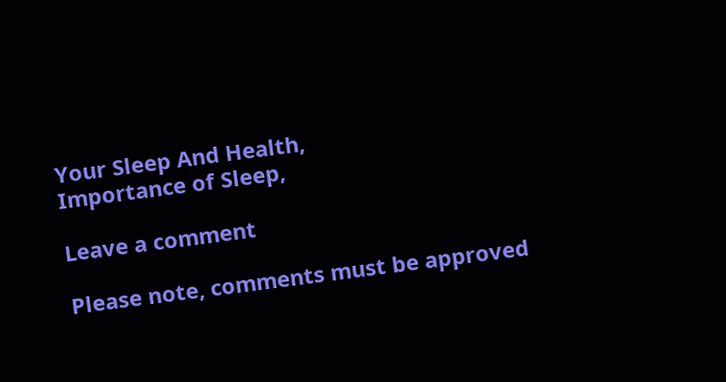Your Sleep And Health,
Importance of Sleep,

Leave a comment

Please note, comments must be approved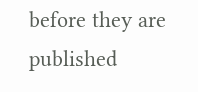before they are published